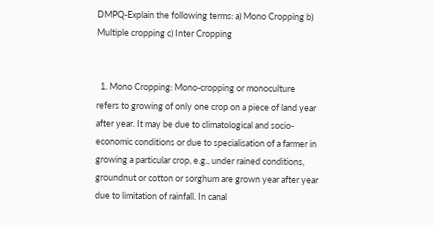DMPQ-Explain the following terms: a) Mono Cropping b) Multiple cropping c) Inter Cropping


  1. Mono Cropping: Mono-cropping or monoculture refers to growing of only one crop on a piece of land year after year. It may be due to climatological and socio-economic conditions or due to specialisation of a farmer in growing a particular crop, e.g., under rained conditions, groundnut or cotton or sorghum are grown year after year due to limitation of rainfall. In canal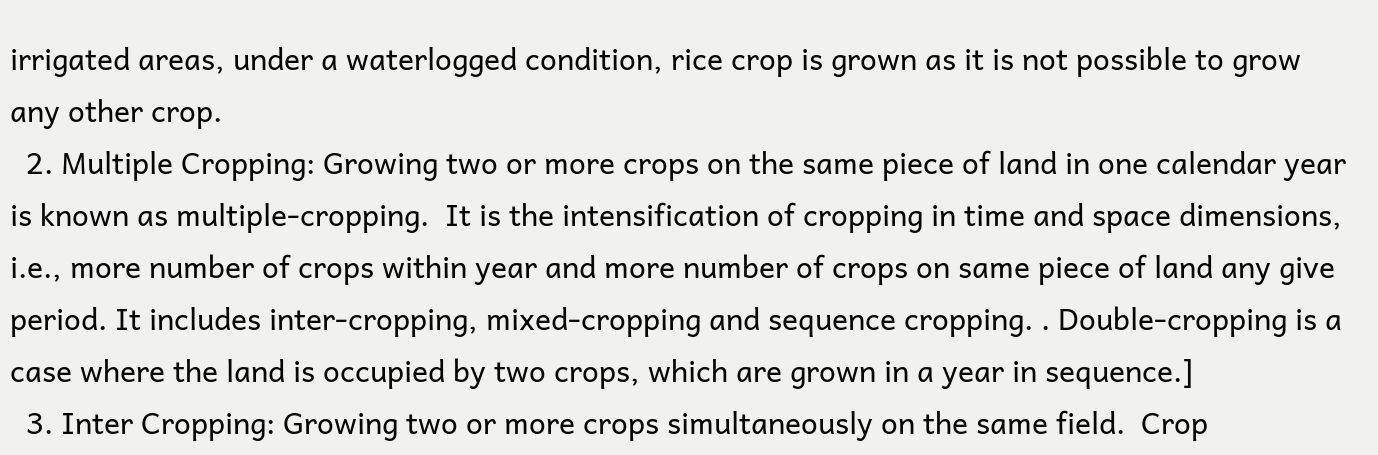irrigated areas, under a waterlogged condition, rice crop is grown as it is not possible to grow any other crop.
  2. Multiple Cropping: Growing two or more crops on the same piece of land in one calendar year is known as multiple-cropping.  It is the intensification of cropping in time and space dimensions, i.e., more number of crops within year and more number of crops on same piece of land any give period. It includes inter-cropping, mixed-cropping and sequence cropping. . Double-cropping is a case where the land is occupied by two crops, which are grown in a year in sequence.]
  3. Inter Cropping: Growing two or more crops simultaneously on the same field.  Crop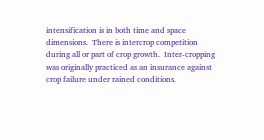intensification is in both time and space dimensions.  There is intercrop competition during all or part of crop growth.  Inter-cropping was originally practiced as an insurance against crop failure under rained conditions.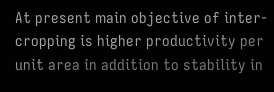At present main objective of inter-cropping is higher productivity per unit area in addition to stability in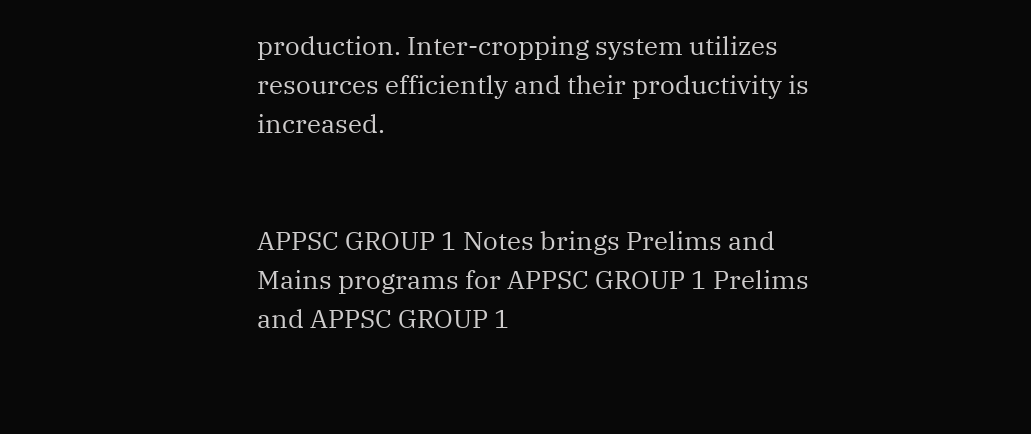production. Inter-cropping system utilizes resources efficiently and their productivity is increased.


APPSC GROUP 1 Notes brings Prelims and Mains programs for APPSC GROUP 1 Prelims and APPSC GROUP 1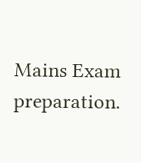Mains Exam preparation.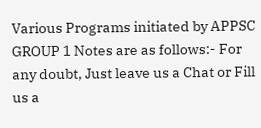Various Programs initiated by APPSC GROUP 1 Notes are as follows:- For any doubt, Just leave us a Chat or Fill us a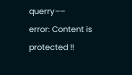querry––
error: Content is protected !!